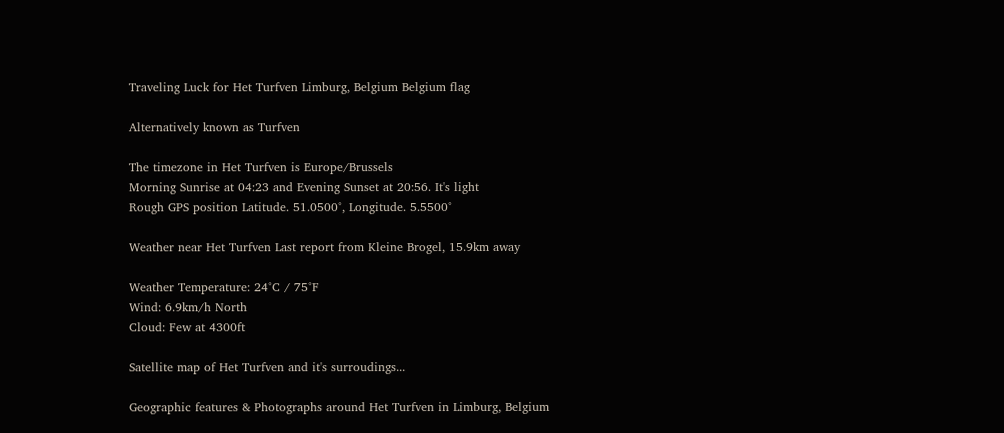Traveling Luck for Het Turfven Limburg, Belgium Belgium flag

Alternatively known as Turfven

The timezone in Het Turfven is Europe/Brussels
Morning Sunrise at 04:23 and Evening Sunset at 20:56. It's light
Rough GPS position Latitude. 51.0500°, Longitude. 5.5500°

Weather near Het Turfven Last report from Kleine Brogel, 15.9km away

Weather Temperature: 24°C / 75°F
Wind: 6.9km/h North
Cloud: Few at 4300ft

Satellite map of Het Turfven and it's surroudings...

Geographic features & Photographs around Het Turfven in Limburg, Belgium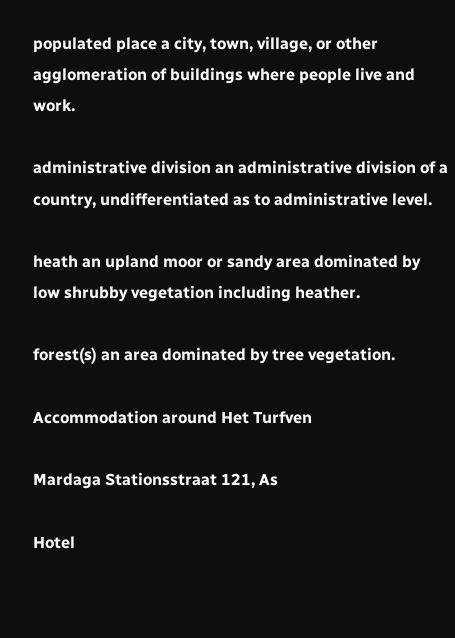populated place a city, town, village, or other agglomeration of buildings where people live and work.

administrative division an administrative division of a country, undifferentiated as to administrative level.

heath an upland moor or sandy area dominated by low shrubby vegetation including heather.

forest(s) an area dominated by tree vegetation.

Accommodation around Het Turfven

Mardaga Stationsstraat 121, As

Hotel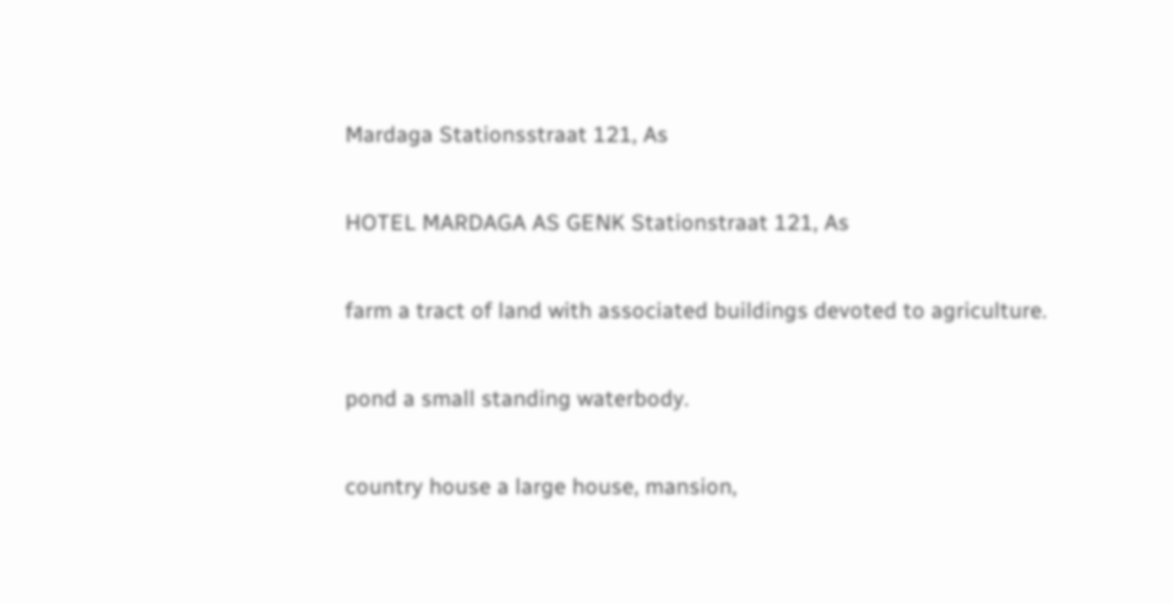Mardaga Stationsstraat 121, As

HOTEL MARDAGA AS GENK Stationstraat 121, As

farm a tract of land with associated buildings devoted to agriculture.

pond a small standing waterbody.

country house a large house, mansion,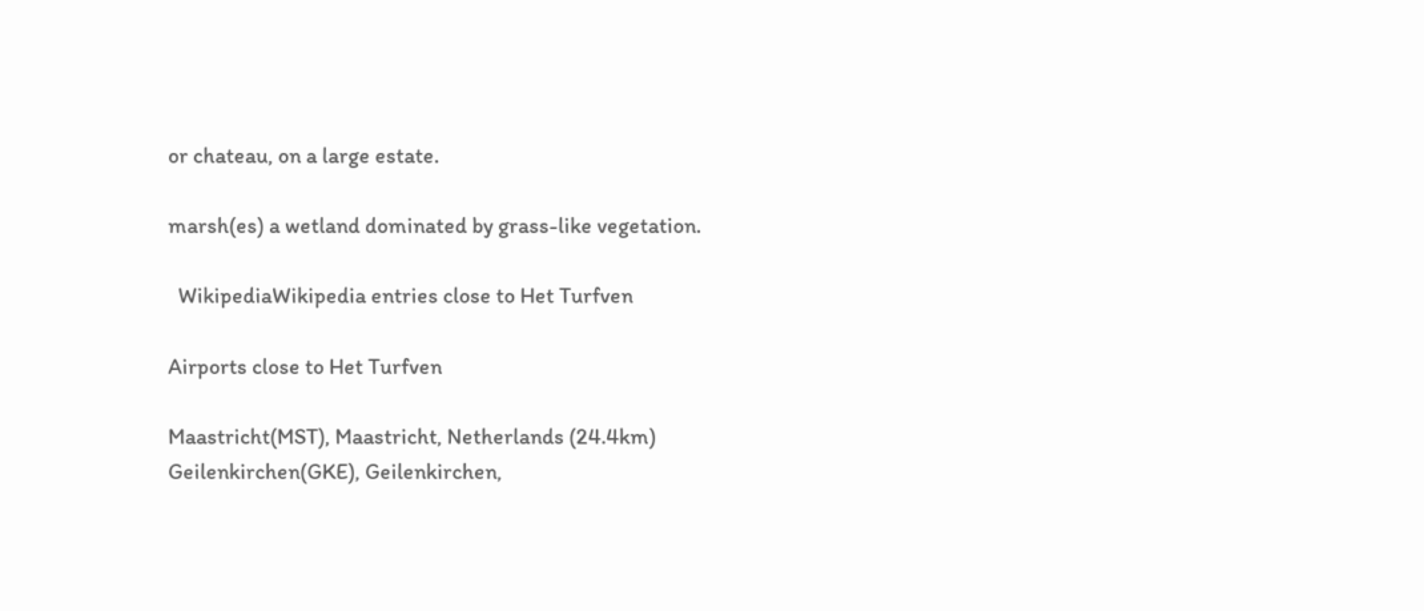or chateau, on a large estate.

marsh(es) a wetland dominated by grass-like vegetation.

  WikipediaWikipedia entries close to Het Turfven

Airports close to Het Turfven

Maastricht(MST), Maastricht, Netherlands (24.4km)
Geilenkirchen(GKE), Geilenkirchen,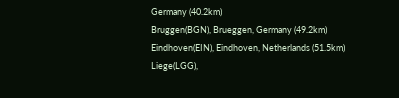Germany (40.2km)
Bruggen(BGN), Brueggen, Germany (49.2km)
Eindhoven(EIN), Eindhoven, Netherlands (51.5km)
Liege(LGG),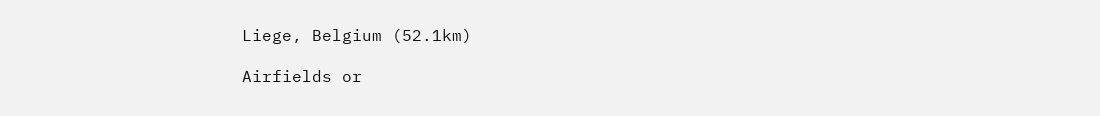Liege, Belgium (52.1km)

Airfields or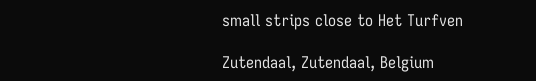small strips close to Het Turfven

Zutendaal, Zutendaal, Belgium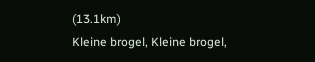(13.1km)
Kleine brogel, Kleine brogel,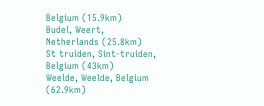Belgium (15.9km)
Budel, Weert, Netherlands (25.8km)
St truiden, Sint-truiden, Belgium (43km)
Weelde, Weelde, Belgium (62.9km)